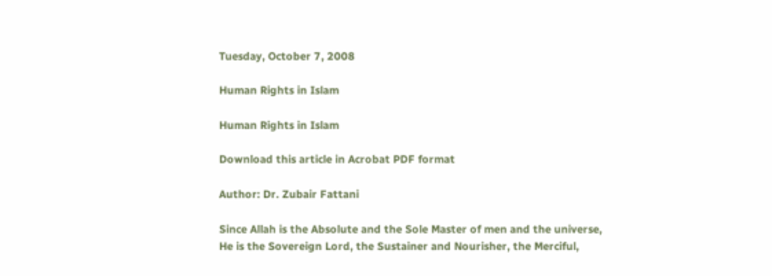Tuesday, October 7, 2008

Human Rights in Islam

Human Rights in Islam

Download this article in Acrobat PDF format

Author: Dr. Zubair Fattani

Since Allah is the Absolute and the Sole Master of men and the universe, He is the Sovereign Lord, the Sustainer and Nourisher, the Merciful,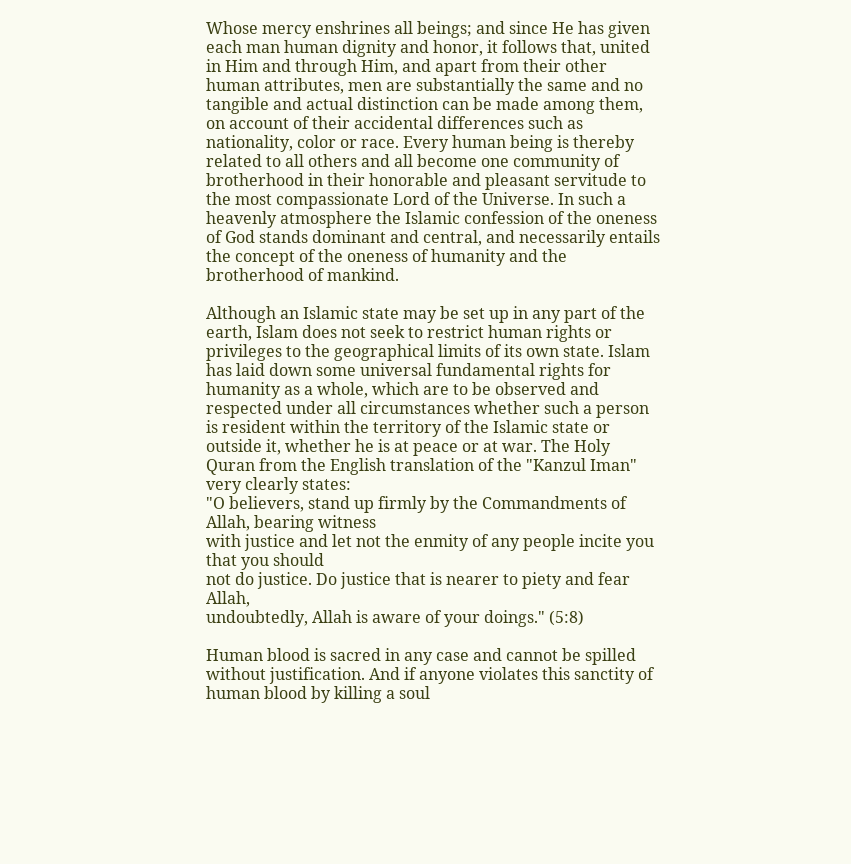Whose mercy enshrines all beings; and since He has given each man human dignity and honor, it follows that, united in Him and through Him, and apart from their other human attributes, men are substantially the same and no tangible and actual distinction can be made among them, on account of their accidental differences such as nationality, color or race. Every human being is thereby related to all others and all become one community of brotherhood in their honorable and pleasant servitude to the most compassionate Lord of the Universe. In such a heavenly atmosphere the Islamic confession of the oneness of God stands dominant and central, and necessarily entails the concept of the oneness of humanity and the brotherhood of mankind.

Although an Islamic state may be set up in any part of the earth, Islam does not seek to restrict human rights or privileges to the geographical limits of its own state. Islam has laid down some universal fundamental rights for humanity as a whole, which are to be observed and respected under all circumstances whether such a person is resident within the territory of the Islamic state or outside it, whether he is at peace or at war. The Holy Quran from the English translation of the "Kanzul Iman" very clearly states:
"O believers, stand up firmly by the Commandments of Allah, bearing witness
with justice and let not the enmity of any people incite you that you should
not do justice. Do justice that is nearer to piety and fear Allah,
undoubtedly, Allah is aware of your doings." (5:8)

Human blood is sacred in any case and cannot be spilled without justification. And if anyone violates this sanctity of human blood by killing a soul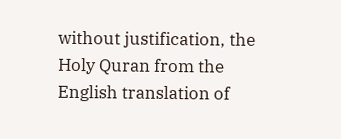without justification, the Holy Quran from the English translation of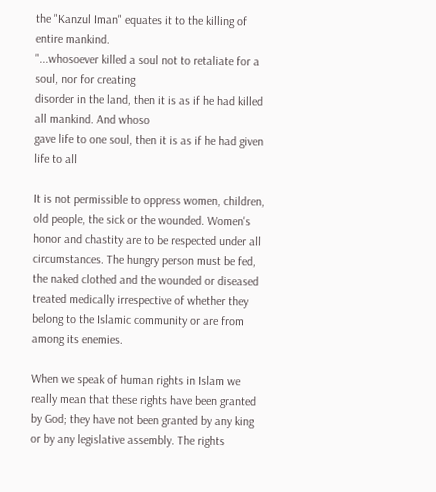the "Kanzul Iman" equates it to the killing of entire mankind.
"...whosoever killed a soul not to retaliate for a soul, nor for creating
disorder in the land, then it is as if he had killed all mankind. And whoso
gave life to one soul, then it is as if he had given life to all

It is not permissible to oppress women, children, old people, the sick or the wounded. Women's honor and chastity are to be respected under all circumstances. The hungry person must be fed, the naked clothed and the wounded or diseased treated medically irrespective of whether they belong to the Islamic community or are from among its enemies.

When we speak of human rights in Islam we really mean that these rights have been granted by God; they have not been granted by any king or by any legislative assembly. The rights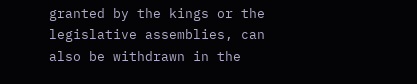granted by the kings or the legislative assemblies, can also be withdrawn in the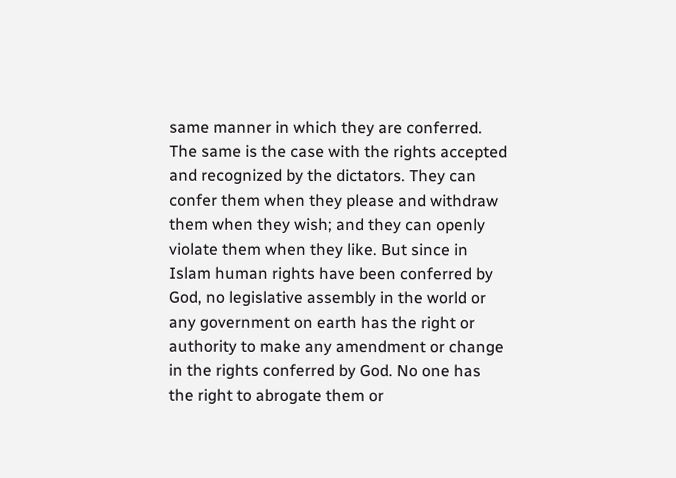same manner in which they are conferred. The same is the case with the rights accepted and recognized by the dictators. They can confer them when they please and withdraw them when they wish; and they can openly violate them when they like. But since in Islam human rights have been conferred by God, no legislative assembly in the world or any government on earth has the right or authority to make any amendment or change in the rights conferred by God. No one has the right to abrogate them or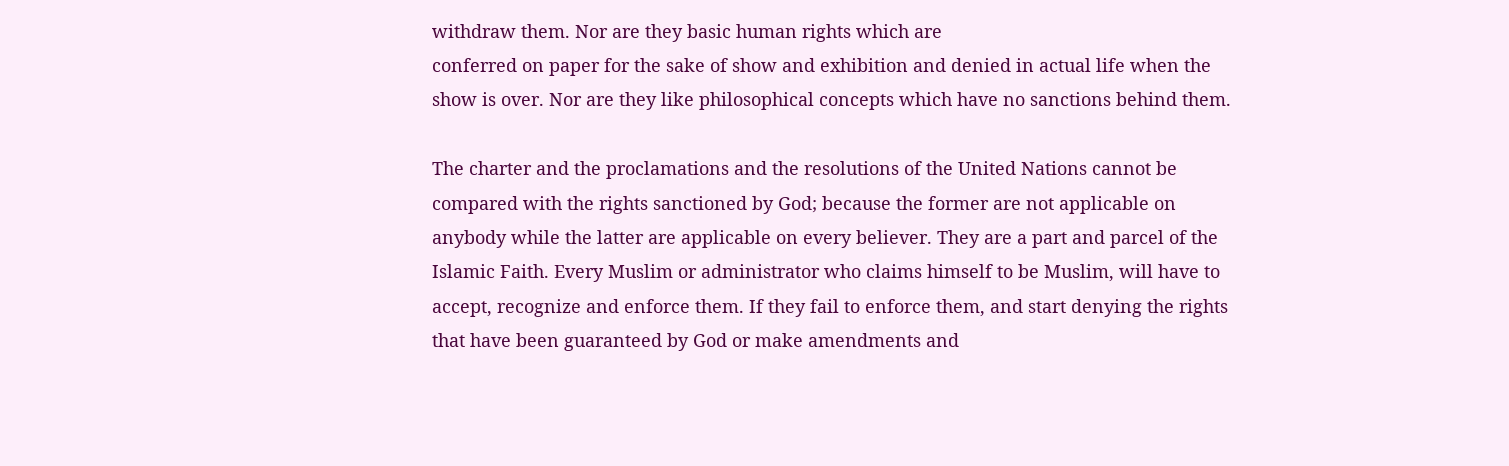withdraw them. Nor are they basic human rights which are
conferred on paper for the sake of show and exhibition and denied in actual life when the show is over. Nor are they like philosophical concepts which have no sanctions behind them.

The charter and the proclamations and the resolutions of the United Nations cannot be compared with the rights sanctioned by God; because the former are not applicable on anybody while the latter are applicable on every believer. They are a part and parcel of the Islamic Faith. Every Muslim or administrator who claims himself to be Muslim, will have to accept, recognize and enforce them. If they fail to enforce them, and start denying the rights that have been guaranteed by God or make amendments and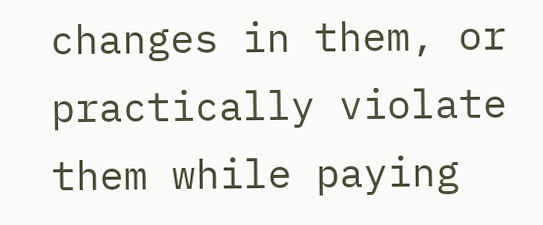changes in them, or practically violate them while paying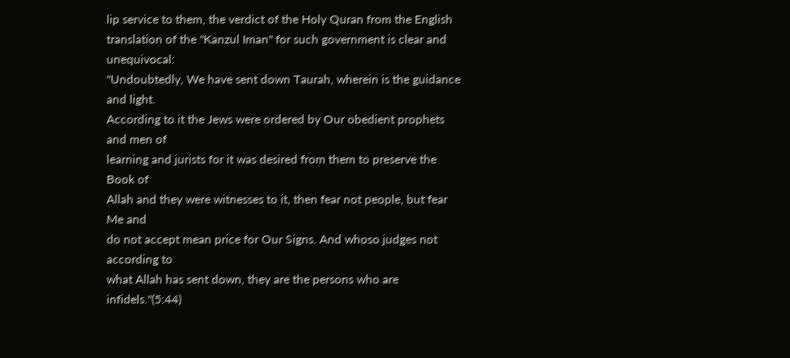lip service to them, the verdict of the Holy Quran from the English translation of the "Kanzul Iman" for such government is clear and unequivocal:
"Undoubtedly, We have sent down Taurah, wherein is the guidance and light.
According to it the Jews were ordered by Our obedient prophets and men of
learning and jurists for it was desired from them to preserve the Book of
Allah and they were witnesses to it, then fear not people, but fear Me and
do not accept mean price for Our Signs. And whoso judges not according to
what Allah has sent down, they are the persons who are infidels."(5:44)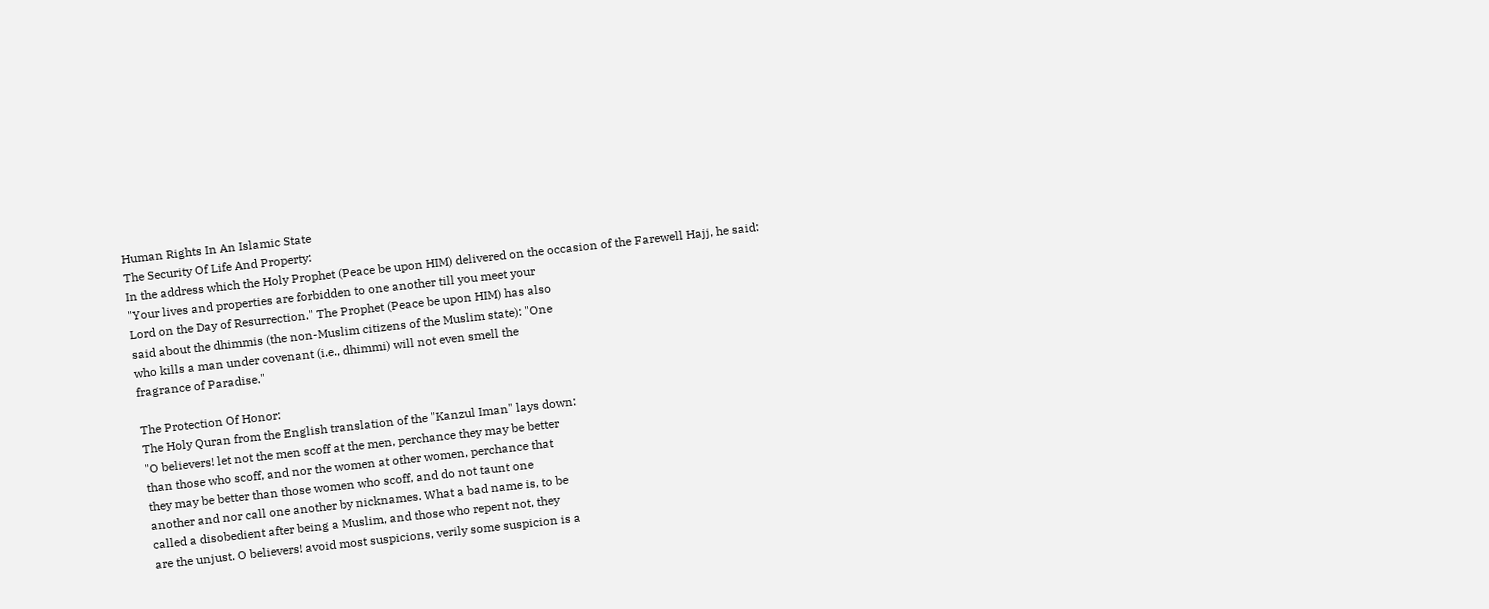Human Rights In An Islamic State
The Security Of Life And Property:
In the address which the Holy Prophet (Peace be upon HIM) delivered on the occasion of the Farewell Hajj, he said:
"Your lives and properties are forbidden to one another till you meet your
Lord on the Day of Resurrection." The Prophet (Peace be upon HIM) has also
said about the dhimmis (the non-Muslim citizens of the Muslim state): "One
who kills a man under covenant (i.e., dhimmi) will not even smell the
fragrance of Paradise."

The Protection Of Honor:
The Holy Quran from the English translation of the "Kanzul Iman" lays down:
"O believers! let not the men scoff at the men, perchance they may be better
than those who scoff, and nor the women at other women, perchance that
they may be better than those women who scoff, and do not taunt one
another and nor call one another by nicknames. What a bad name is, to be
called a disobedient after being a Muslim, and those who repent not, they
are the unjust. O believers! avoid most suspicions, verily some suspicion is a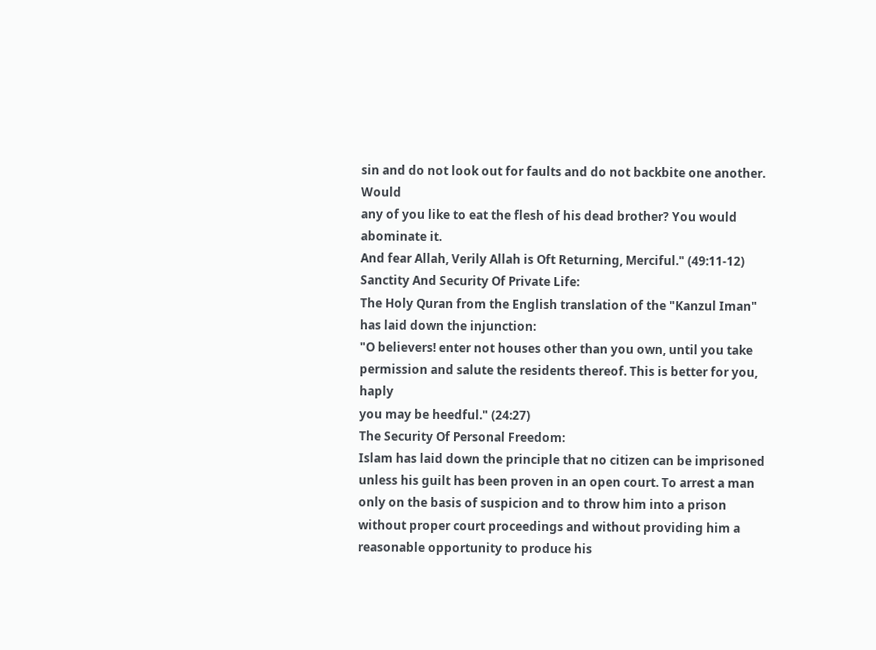sin and do not look out for faults and do not backbite one another. Would
any of you like to eat the flesh of his dead brother? You would abominate it.
And fear Allah, Verily Allah is Oft Returning, Merciful." (49:11-12)
Sanctity And Security Of Private Life:
The Holy Quran from the English translation of the "Kanzul Iman" has laid down the injunction:
"O believers! enter not houses other than you own, until you take
permission and salute the residents thereof. This is better for you, haply
you may be heedful." (24:27)
The Security Of Personal Freedom:
Islam has laid down the principle that no citizen can be imprisoned unless his guilt has been proven in an open court. To arrest a man only on the basis of suspicion and to throw him into a prison without proper court proceedings and without providing him a reasonable opportunity to produce his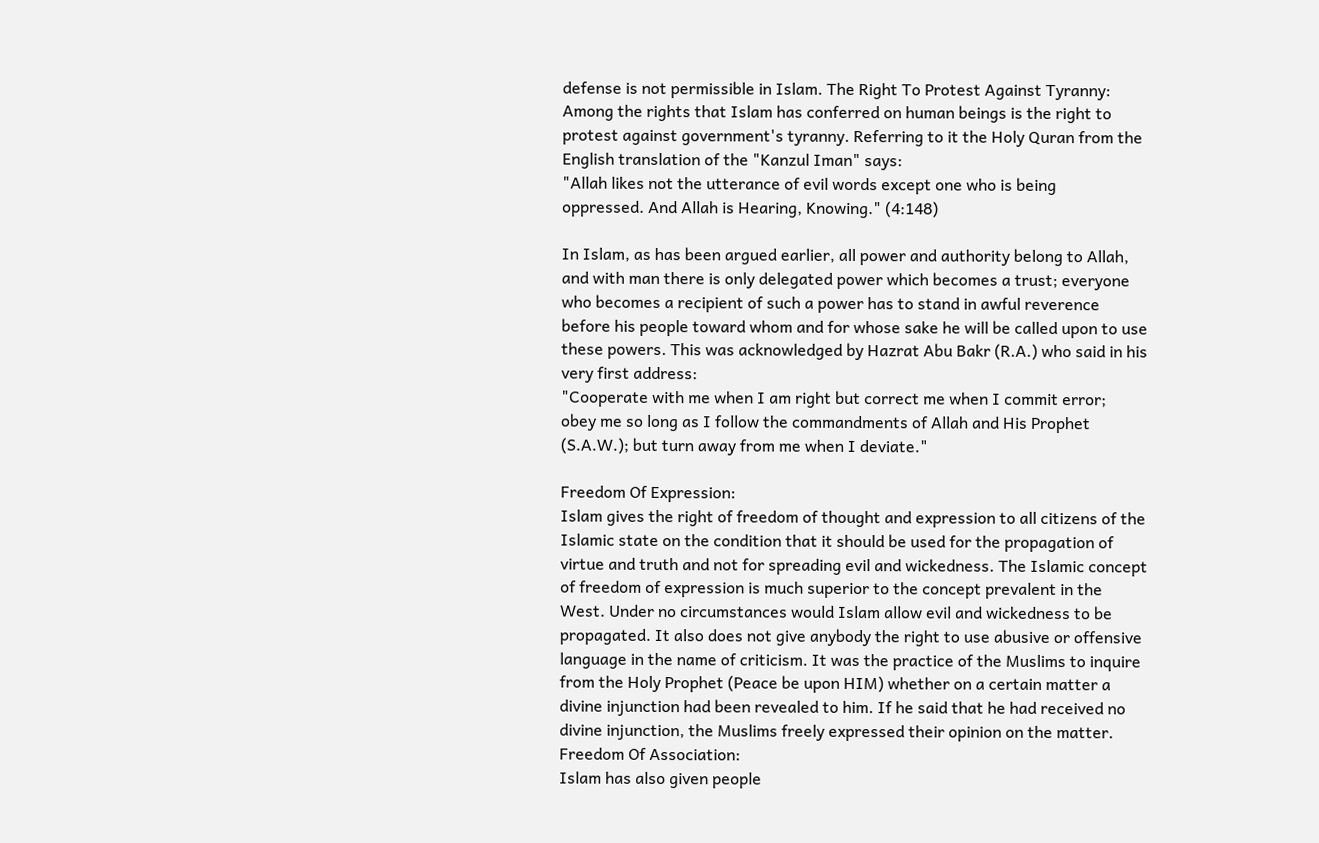defense is not permissible in Islam. The Right To Protest Against Tyranny:
Among the rights that Islam has conferred on human beings is the right to protest against government's tyranny. Referring to it the Holy Quran from the English translation of the "Kanzul Iman" says:
"Allah likes not the utterance of evil words except one who is being
oppressed. And Allah is Hearing, Knowing." (4:148)

In Islam, as has been argued earlier, all power and authority belong to Allah, and with man there is only delegated power which becomes a trust; everyone who becomes a recipient of such a power has to stand in awful reverence before his people toward whom and for whose sake he will be called upon to use these powers. This was acknowledged by Hazrat Abu Bakr (R.A.) who said in his very first address:
"Cooperate with me when I am right but correct me when I commit error;
obey me so long as I follow the commandments of Allah and His Prophet
(S.A.W.); but turn away from me when I deviate."

Freedom Of Expression:
Islam gives the right of freedom of thought and expression to all citizens of the Islamic state on the condition that it should be used for the propagation of virtue and truth and not for spreading evil and wickedness. The Islamic concept of freedom of expression is much superior to the concept prevalent in the West. Under no circumstances would Islam allow evil and wickedness to be propagated. It also does not give anybody the right to use abusive or offensive language in the name of criticism. It was the practice of the Muslims to inquire from the Holy Prophet (Peace be upon HIM) whether on a certain matter a divine injunction had been revealed to him. If he said that he had received no divine injunction, the Muslims freely expressed their opinion on the matter. Freedom Of Association:
Islam has also given people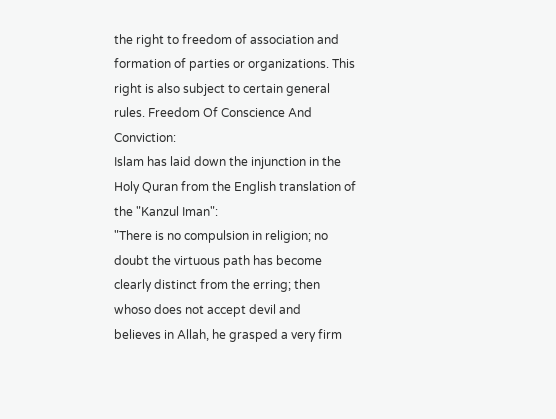the right to freedom of association and formation of parties or organizations. This right is also subject to certain general rules. Freedom Of Conscience And Conviction:
Islam has laid down the injunction in the Holy Quran from the English translation of the "Kanzul Iman":
"There is no compulsion in religion; no doubt the virtuous path has become
clearly distinct from the erring; then whoso does not accept devil and
believes in Allah, he grasped a very firm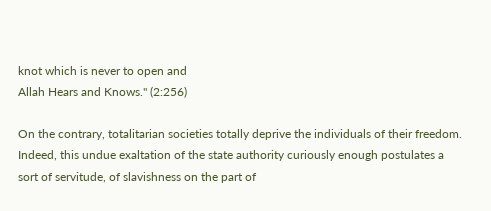knot which is never to open and
Allah Hears and Knows." (2:256)

On the contrary, totalitarian societies totally deprive the individuals of their freedom. Indeed, this undue exaltation of the state authority curiously enough postulates a sort of servitude, of slavishness on the part of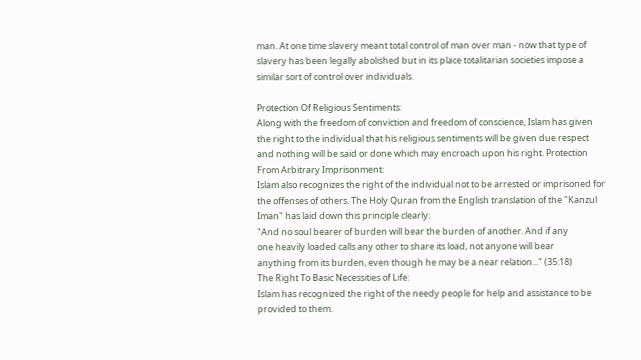man. At one time slavery meant total control of man over man - now that type of slavery has been legally abolished but in its place totalitarian societies impose a similar sort of control over individuals.

Protection Of Religious Sentiments:
Along with the freedom of conviction and freedom of conscience, Islam has given the right to the individual that his religious sentiments will be given due respect and nothing will be said or done which may encroach upon his right. Protection From Arbitrary Imprisonment:
Islam also recognizes the right of the individual not to be arrested or imprisoned for the offenses of others. The Holy Quran from the English translation of the "Kanzul Iman" has laid down this principle clearly:
"And no soul bearer of burden will bear the burden of another. And if any
one heavily loaded calls any other to share its load, not anyone will bear
anything from its burden, even though he may be a near relation..." (35:18)
The Right To Basic Necessities of Life:
Islam has recognized the right of the needy people for help and assistance to be provided to them.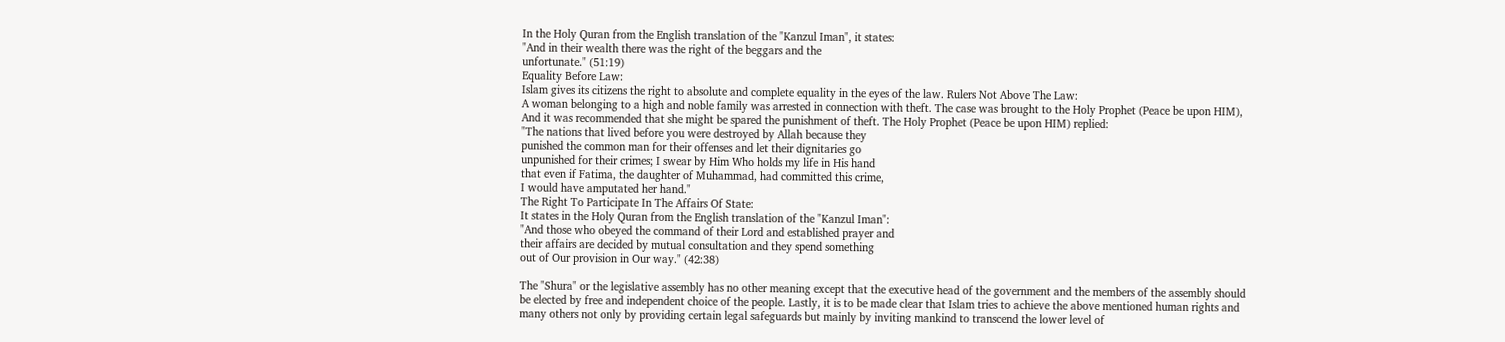In the Holy Quran from the English translation of the "Kanzul Iman", it states:
"And in their wealth there was the right of the beggars and the
unfortunate." (51:19)
Equality Before Law:
Islam gives its citizens the right to absolute and complete equality in the eyes of the law. Rulers Not Above The Law:
A woman belonging to a high and noble family was arrested in connection with theft. The case was brought to the Holy Prophet (Peace be upon HIM), And it was recommended that she might be spared the punishment of theft. The Holy Prophet (Peace be upon HIM) replied:
"The nations that lived before you were destroyed by Allah because they
punished the common man for their offenses and let their dignitaries go
unpunished for their crimes; I swear by Him Who holds my life in His hand
that even if Fatima, the daughter of Muhammad, had committed this crime,
I would have amputated her hand."
The Right To Participate In The Affairs Of State:
It states in the Holy Quran from the English translation of the "Kanzul Iman":
"And those who obeyed the command of their Lord and established prayer and
their affairs are decided by mutual consultation and they spend something
out of Our provision in Our way." (42:38)

The "Shura" or the legislative assembly has no other meaning except that the executive head of the government and the members of the assembly should be elected by free and independent choice of the people. Lastly, it is to be made clear that Islam tries to achieve the above mentioned human rights and many others not only by providing certain legal safeguards but mainly by inviting mankind to transcend the lower level of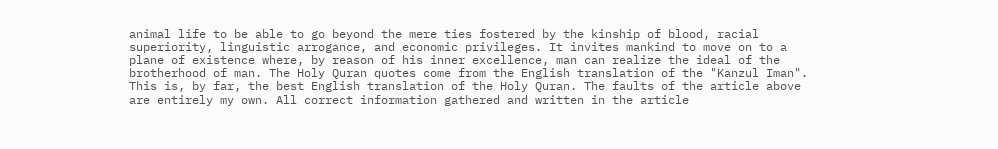animal life to be able to go beyond the mere ties fostered by the kinship of blood, racial superiority, linguistic arrogance, and economic privileges. It invites mankind to move on to a plane of existence where, by reason of his inner excellence, man can realize the ideal of the brotherhood of man. The Holy Quran quotes come from the English translation of the "Kanzul Iman". This is, by far, the best English translation of the Holy Quran. The faults of the article above are entirely my own. All correct information gathered and written in the article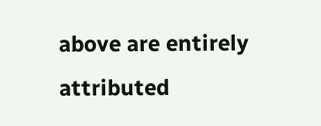above are entirely attributed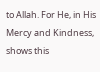to Allah. For He, in His Mercy and Kindness, shows this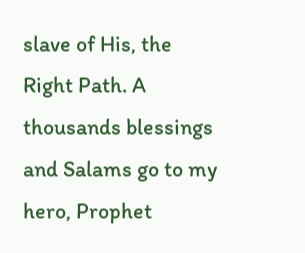slave of His, the Right Path. A thousands blessings and Salams go to my hero, Prophet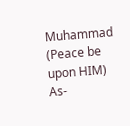Muhammad (Peace be upon HIM) As-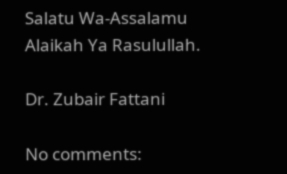Salatu Wa-Assalamu Alaikah Ya Rasulullah.

Dr. Zubair Fattani

No comments: